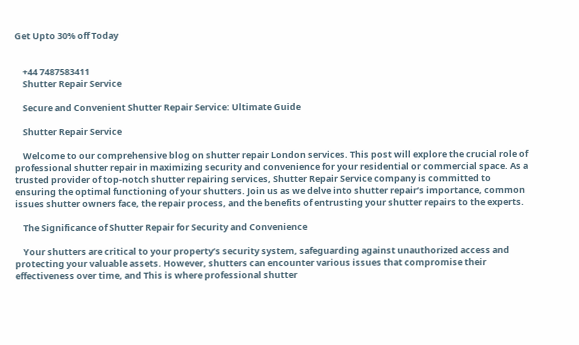Get Upto 30% off Today


    +44 7487583411
    Shutter Repair Service

    Secure and Convenient Shutter Repair Service: Ultimate Guide

    Shutter Repair Service

    Welcome to our comprehensive blog on shutter repair London services. This post will explore the crucial role of professional shutter repair in maximizing security and convenience for your residential or commercial space. As a trusted provider of top-notch shutter repairing services, Shutter Repair Service company is committed to ensuring the optimal functioning of your shutters. Join us as we delve into shutter repair’s importance, common issues shutter owners face, the repair process, and the benefits of entrusting your shutter repairs to the experts.

    The Significance of Shutter Repair for Security and Convenience

    Your shutters are critical to your property’s security system, safeguarding against unauthorized access and protecting your valuable assets. However, shutters can encounter various issues that compromise their effectiveness over time, and This is where professional shutter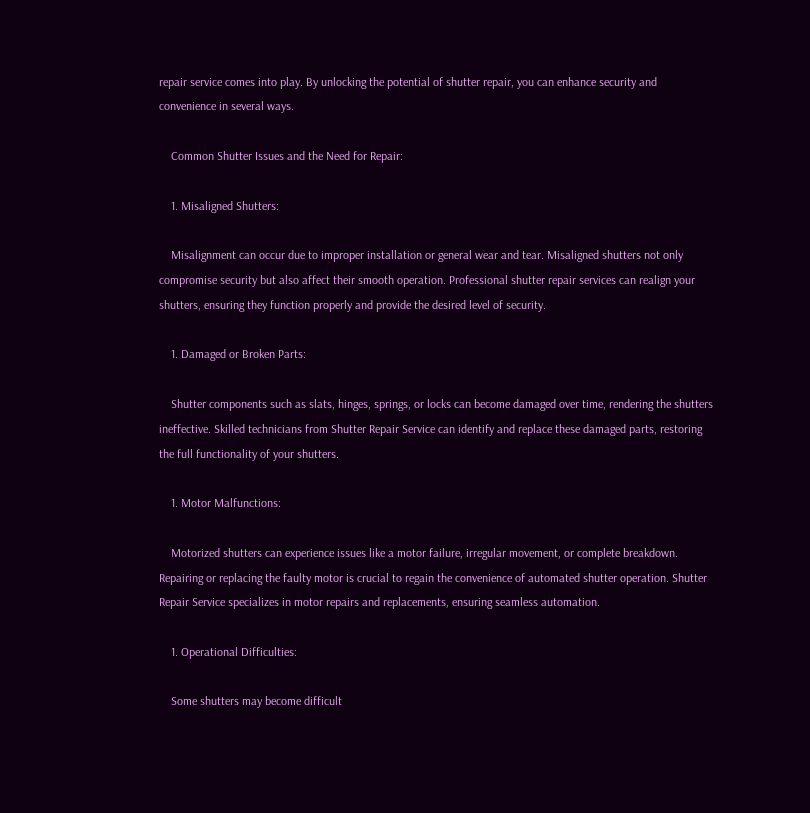repair service comes into play. By unlocking the potential of shutter repair, you can enhance security and convenience in several ways.

    Common Shutter Issues and the Need for Repair:

    1. Misaligned Shutters:

    Misalignment can occur due to improper installation or general wear and tear. Misaligned shutters not only compromise security but also affect their smooth operation. Professional shutter repair services can realign your shutters, ensuring they function properly and provide the desired level of security.

    1. Damaged or Broken Parts:

    Shutter components such as slats, hinges, springs, or locks can become damaged over time, rendering the shutters ineffective. Skilled technicians from Shutter Repair Service can identify and replace these damaged parts, restoring the full functionality of your shutters.

    1. Motor Malfunctions:

    Motorized shutters can experience issues like a motor failure, irregular movement, or complete breakdown. Repairing or replacing the faulty motor is crucial to regain the convenience of automated shutter operation. Shutter Repair Service specializes in motor repairs and replacements, ensuring seamless automation.

    1. Operational Difficulties:

    Some shutters may become difficult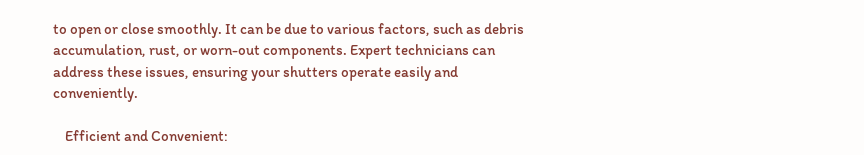to open or close smoothly. It can be due to various factors, such as debris accumulation, rust, or worn-out components. Expert technicians can address these issues, ensuring your shutters operate easily and conveniently.

    Efficient and Convenient: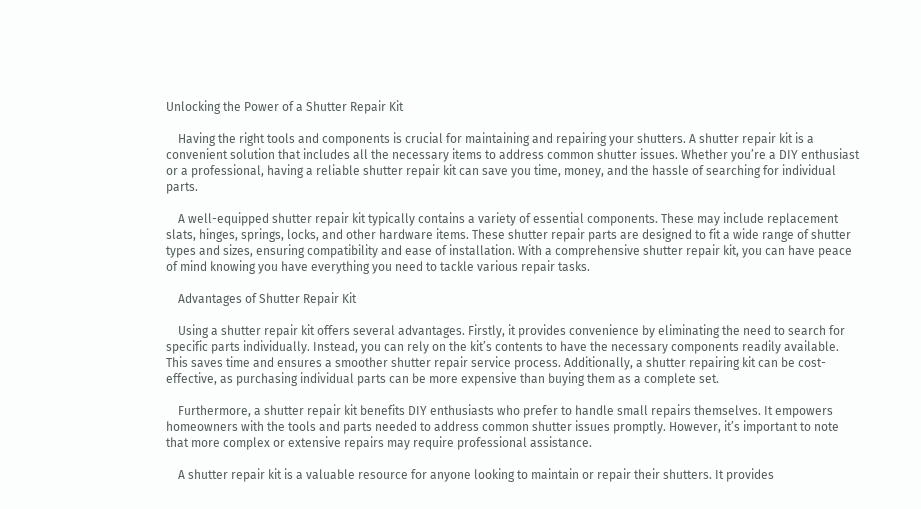Unlocking the Power of a Shutter Repair Kit

    Having the right tools and components is crucial for maintaining and repairing your shutters. A shutter repair kit is a convenient solution that includes all the necessary items to address common shutter issues. Whether you’re a DIY enthusiast or a professional, having a reliable shutter repair kit can save you time, money, and the hassle of searching for individual parts.

    A well-equipped shutter repair kit typically contains a variety of essential components. These may include replacement slats, hinges, springs, locks, and other hardware items. These shutter repair parts are designed to fit a wide range of shutter types and sizes, ensuring compatibility and ease of installation. With a comprehensive shutter repair kit, you can have peace of mind knowing you have everything you need to tackle various repair tasks.

    Advantages of Shutter Repair Kit

    Using a shutter repair kit offers several advantages. Firstly, it provides convenience by eliminating the need to search for specific parts individually. Instead, you can rely on the kit’s contents to have the necessary components readily available. This saves time and ensures a smoother shutter repair service process. Additionally, a shutter repairing kit can be cost-effective, as purchasing individual parts can be more expensive than buying them as a complete set.

    Furthermore, a shutter repair kit benefits DIY enthusiasts who prefer to handle small repairs themselves. It empowers homeowners with the tools and parts needed to address common shutter issues promptly. However, it’s important to note that more complex or extensive repairs may require professional assistance.

    A shutter repair kit is a valuable resource for anyone looking to maintain or repair their shutters. It provides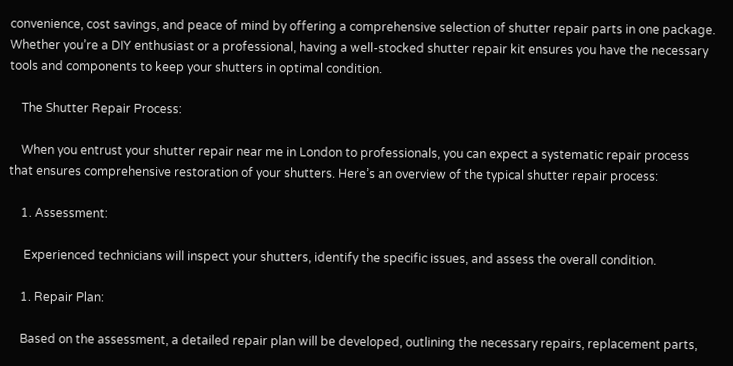convenience, cost savings, and peace of mind by offering a comprehensive selection of shutter repair parts in one package. Whether you’re a DIY enthusiast or a professional, having a well-stocked shutter repair kit ensures you have the necessary tools and components to keep your shutters in optimal condition.

    The Shutter Repair Process:

    When you entrust your shutter repair near me in London to professionals, you can expect a systematic repair process that ensures comprehensive restoration of your shutters. Here’s an overview of the typical shutter repair process:

    1. Assessment:

     Experienced technicians will inspect your shutters, identify the specific issues, and assess the overall condition.

    1. Repair Plan:

    Based on the assessment, a detailed repair plan will be developed, outlining the necessary repairs, replacement parts,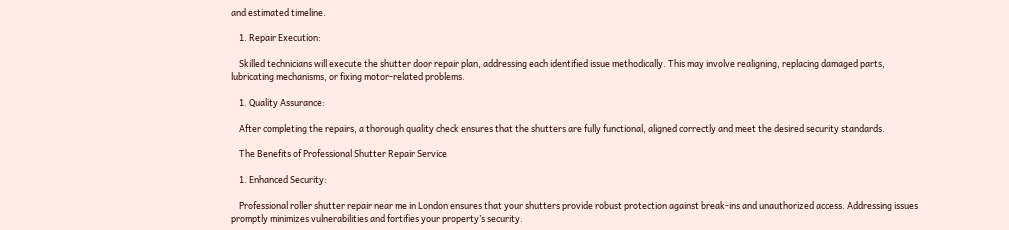and estimated timeline.

    1. Repair Execution:

    Skilled technicians will execute the shutter door repair plan, addressing each identified issue methodically. This may involve realigning, replacing damaged parts, lubricating mechanisms, or fixing motor-related problems.

    1. Quality Assurance:

    After completing the repairs, a thorough quality check ensures that the shutters are fully functional, aligned correctly and meet the desired security standards.

    The Benefits of Professional Shutter Repair Service

    1. Enhanced Security:

    Professional roller shutter repair near me in London ensures that your shutters provide robust protection against break-ins and unauthorized access. Addressing issues promptly minimizes vulnerabilities and fortifies your property’s security.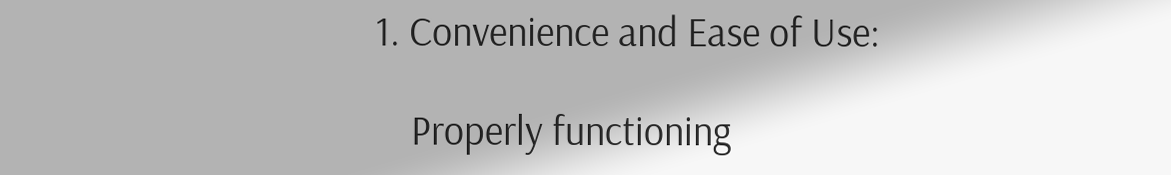1. Convenience and Ease of Use:

    Properly functioning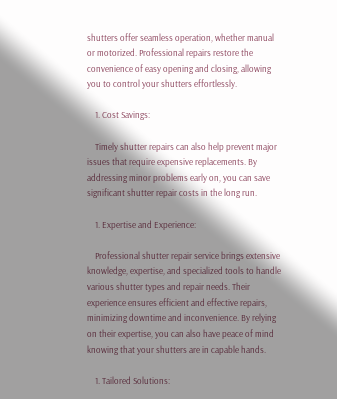shutters offer seamless operation, whether manual or motorized. Professional repairs restore the convenience of easy opening and closing, allowing you to control your shutters effortlessly.

    1. Cost Savings:

    Timely shutter repairs can also help prevent major issues that require expensive replacements. By addressing minor problems early on, you can save significant shutter repair costs in the long run.

    1. Expertise and Experience:

    Professional shutter repair service brings extensive knowledge, expertise, and specialized tools to handle various shutter types and repair needs. Their experience ensures efficient and effective repairs, minimizing downtime and inconvenience. By relying on their expertise, you can also have peace of mind knowing that your shutters are in capable hands.

    1. Tailored Solutions: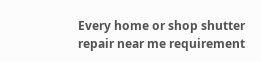Every home or shop shutter repair near me requirement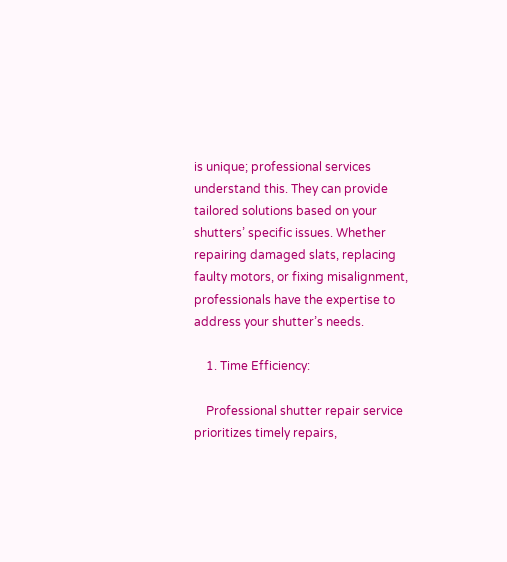is unique; professional services understand this. They can provide tailored solutions based on your shutters’ specific issues. Whether repairing damaged slats, replacing faulty motors, or fixing misalignment, professionals have the expertise to address your shutter’s needs.

    1. Time Efficiency:

    Professional shutter repair service prioritizes timely repairs,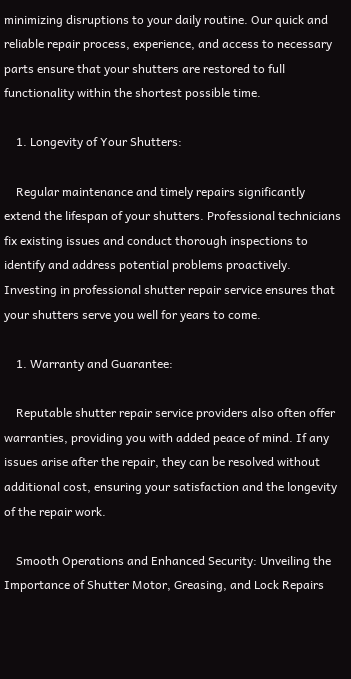minimizing disruptions to your daily routine. Our quick and reliable repair process, experience, and access to necessary parts ensure that your shutters are restored to full functionality within the shortest possible time.

    1. Longevity of Your Shutters:

    Regular maintenance and timely repairs significantly extend the lifespan of your shutters. Professional technicians fix existing issues and conduct thorough inspections to identify and address potential problems proactively. Investing in professional shutter repair service ensures that your shutters serve you well for years to come.

    1. Warranty and Guarantee:

    Reputable shutter repair service providers also often offer warranties, providing you with added peace of mind. If any issues arise after the repair, they can be resolved without additional cost, ensuring your satisfaction and the longevity of the repair work.

    Smooth Operations and Enhanced Security: Unveiling the Importance of Shutter Motor, Greasing, and Lock Repairs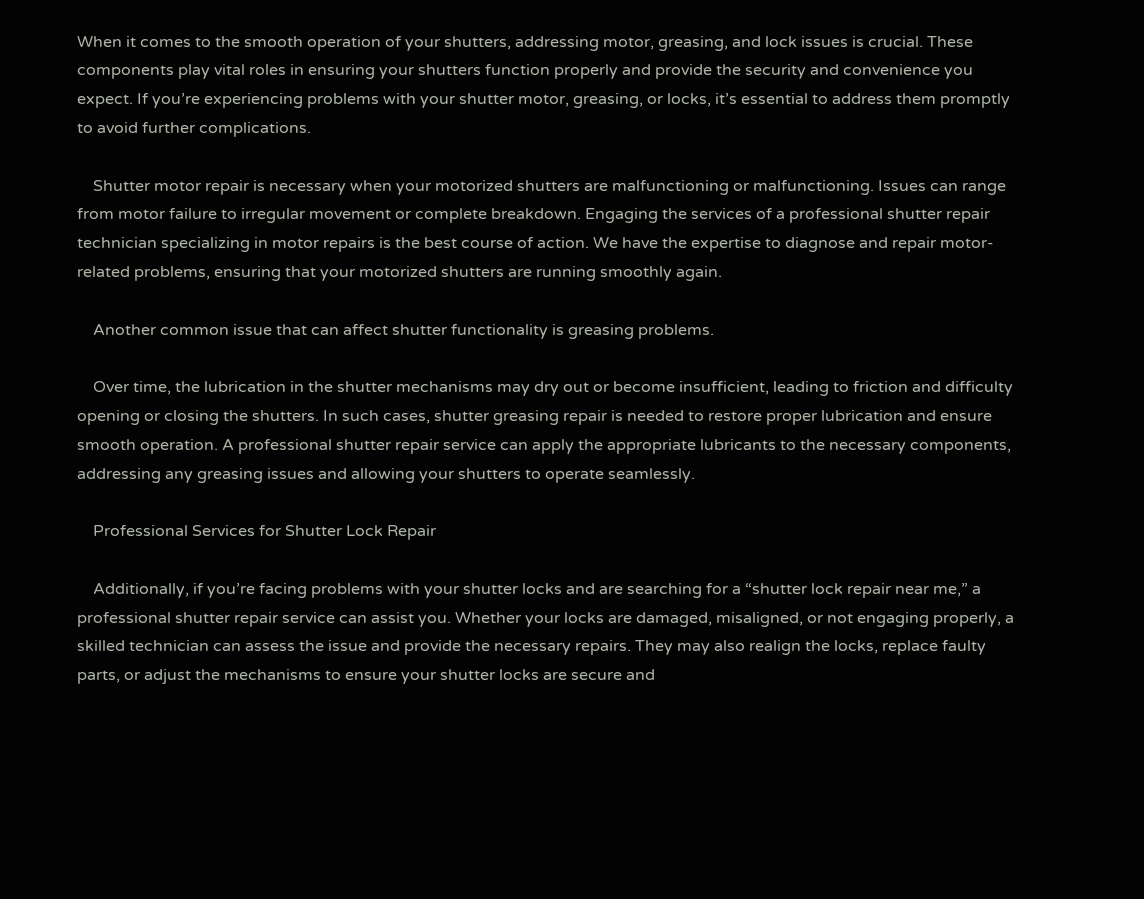When it comes to the smooth operation of your shutters, addressing motor, greasing, and lock issues is crucial. These components play vital roles in ensuring your shutters function properly and provide the security and convenience you expect. If you’re experiencing problems with your shutter motor, greasing, or locks, it’s essential to address them promptly to avoid further complications.

    Shutter motor repair is necessary when your motorized shutters are malfunctioning or malfunctioning. Issues can range from motor failure to irregular movement or complete breakdown. Engaging the services of a professional shutter repair technician specializing in motor repairs is the best course of action. We have the expertise to diagnose and repair motor-related problems, ensuring that your motorized shutters are running smoothly again.

    Another common issue that can affect shutter functionality is greasing problems.

    Over time, the lubrication in the shutter mechanisms may dry out or become insufficient, leading to friction and difficulty opening or closing the shutters. In such cases, shutter greasing repair is needed to restore proper lubrication and ensure smooth operation. A professional shutter repair service can apply the appropriate lubricants to the necessary components, addressing any greasing issues and allowing your shutters to operate seamlessly.

    Professional Services for Shutter Lock Repair

    Additionally, if you’re facing problems with your shutter locks and are searching for a “shutter lock repair near me,” a professional shutter repair service can assist you. Whether your locks are damaged, misaligned, or not engaging properly, a skilled technician can assess the issue and provide the necessary repairs. They may also realign the locks, replace faulty parts, or adjust the mechanisms to ensure your shutter locks are secure and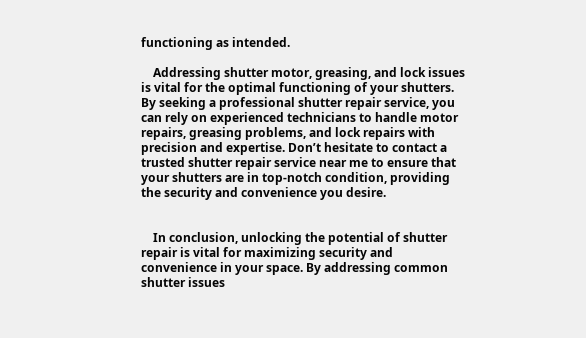functioning as intended.

    Addressing shutter motor, greasing, and lock issues is vital for the optimal functioning of your shutters. By seeking a professional shutter repair service, you can rely on experienced technicians to handle motor repairs, greasing problems, and lock repairs with precision and expertise. Don’t hesitate to contact a trusted shutter repair service near me to ensure that your shutters are in top-notch condition, providing the security and convenience you desire.


    In conclusion, unlocking the potential of shutter repair is vital for maximizing security and convenience in your space. By addressing common shutter issues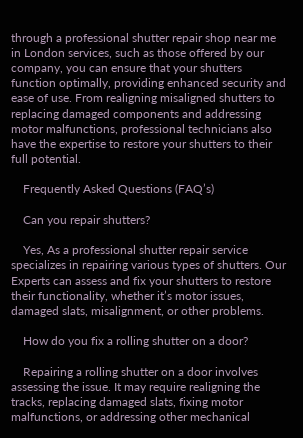through a professional shutter repair shop near me in London services, such as those offered by our company, you can ensure that your shutters function optimally, providing enhanced security and ease of use. From realigning misaligned shutters to replacing damaged components and addressing motor malfunctions, professional technicians also have the expertise to restore your shutters to their full potential.

    Frequently Asked Questions (FAQ’s)

    Can you repair shutters?

    Yes, As a professional shutter repair service specializes in repairing various types of shutters. Our Experts can assess and fix your shutters to restore their functionality, whether it’s motor issues, damaged slats, misalignment, or other problems.

    How do you fix a rolling shutter on a door?

    Repairing a rolling shutter on a door involves assessing the issue. It may require realigning the tracks, replacing damaged slats, fixing motor malfunctions, or addressing other mechanical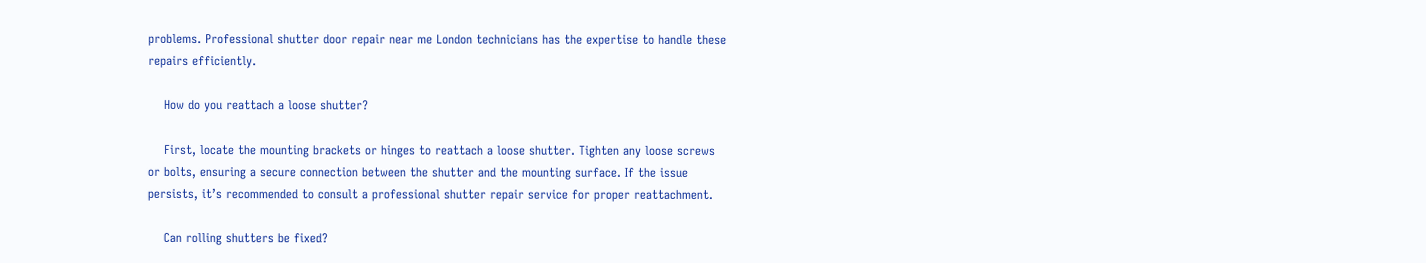problems. Professional shutter door repair near me London technicians has the expertise to handle these repairs efficiently.

    How do you reattach a loose shutter?

    First, locate the mounting brackets or hinges to reattach a loose shutter. Tighten any loose screws or bolts, ensuring a secure connection between the shutter and the mounting surface. If the issue persists, it’s recommended to consult a professional shutter repair service for proper reattachment.

    Can rolling shutters be fixed?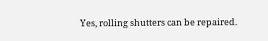Yes, rolling shutters can be repaired.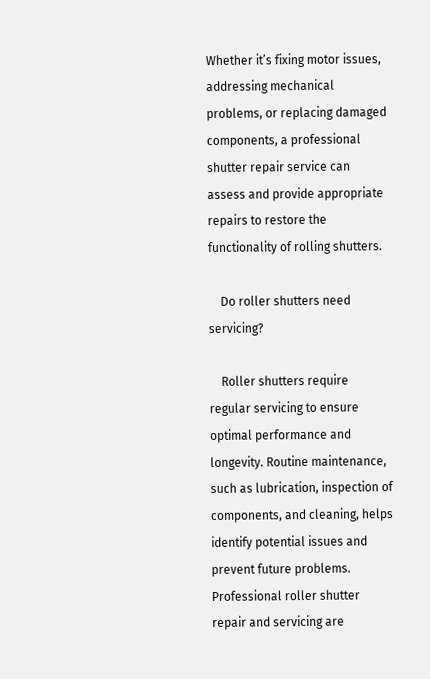Whether it’s fixing motor issues, addressing mechanical problems, or replacing damaged components, a professional shutter repair service can assess and provide appropriate repairs to restore the functionality of rolling shutters.

    Do roller shutters need servicing?

    Roller shutters require regular servicing to ensure optimal performance and longevity. Routine maintenance, such as lubrication, inspection of components, and cleaning, helps identify potential issues and prevent future problems. Professional roller shutter repair and servicing are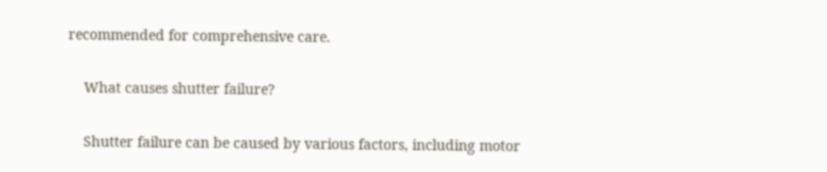recommended for comprehensive care.

    What causes shutter failure?

    Shutter failure can be caused by various factors, including motor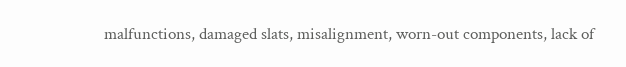malfunctions, damaged slats, misalignment, worn-out components, lack of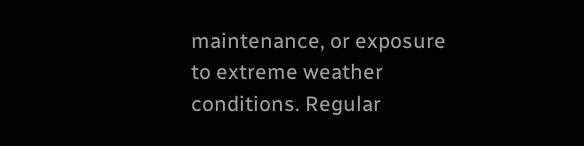maintenance, or exposure to extreme weather conditions. Regular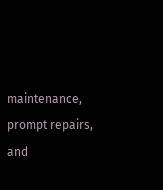maintenance, prompt repairs, and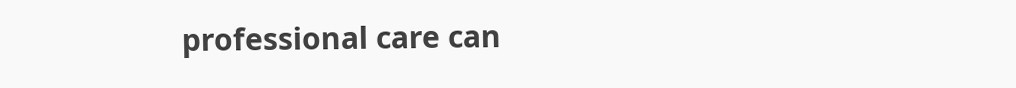professional care can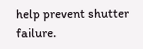help prevent shutter failure.